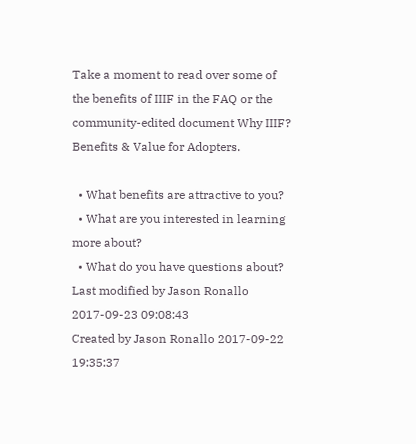Take a moment to read over some of the benefits of IIIF in the FAQ or the community-edited document Why IIIF? Benefits & Value for Adopters.

  • What benefits are attractive to you?
  • What are you interested in learning more about?
  • What do you have questions about?
Last modified by Jason Ronallo 2017-09-23 09:08:43
Created by Jason Ronallo 2017-09-22 19:35:37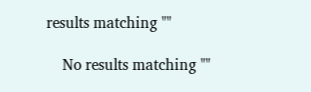results matching ""

    No results matching ""